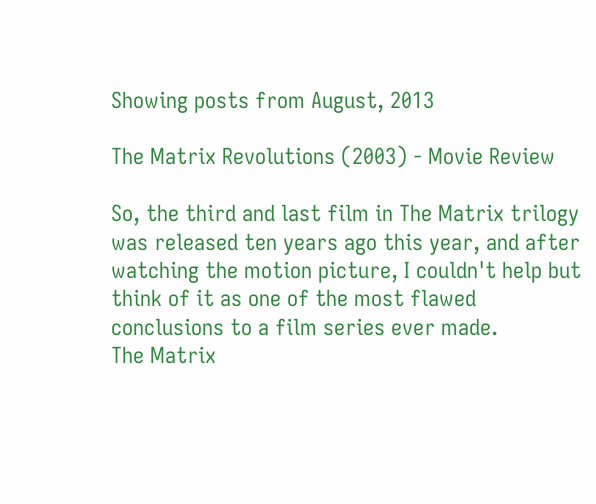Showing posts from August, 2013

The Matrix Revolutions (2003) - Movie Review

So, the third and last film in The Matrix trilogy was released ten years ago this year, and after watching the motion picture, I couldn't help but think of it as one of the most flawed conclusions to a film series ever made.
The Matrix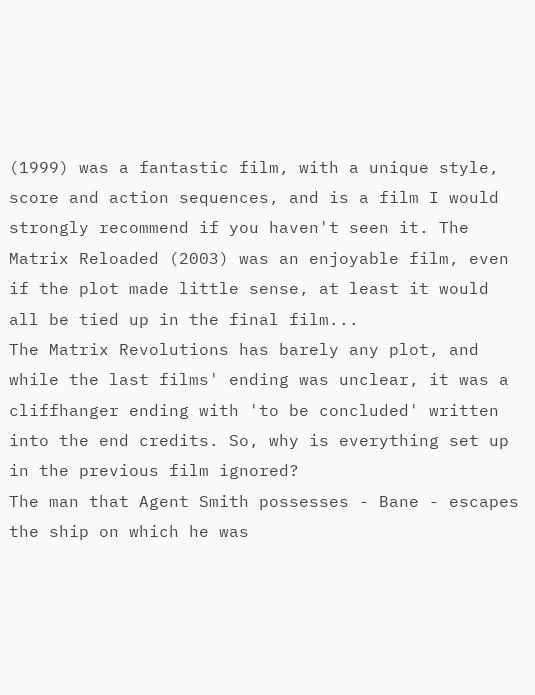(1999) was a fantastic film, with a unique style, score and action sequences, and is a film I would strongly recommend if you haven't seen it. The Matrix Reloaded (2003) was an enjoyable film, even if the plot made little sense, at least it would all be tied up in the final film...
The Matrix Revolutions has barely any plot, and while the last films' ending was unclear, it was a cliffhanger ending with 'to be concluded' written into the end credits. So, why is everything set up in the previous film ignored?
The man that Agent Smith possesses - Bane - escapes the ship on which he was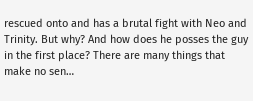rescued onto and has a brutal fight with Neo and Trinity. But why? And how does he posses the guy in the first place? There are many things that make no sen…